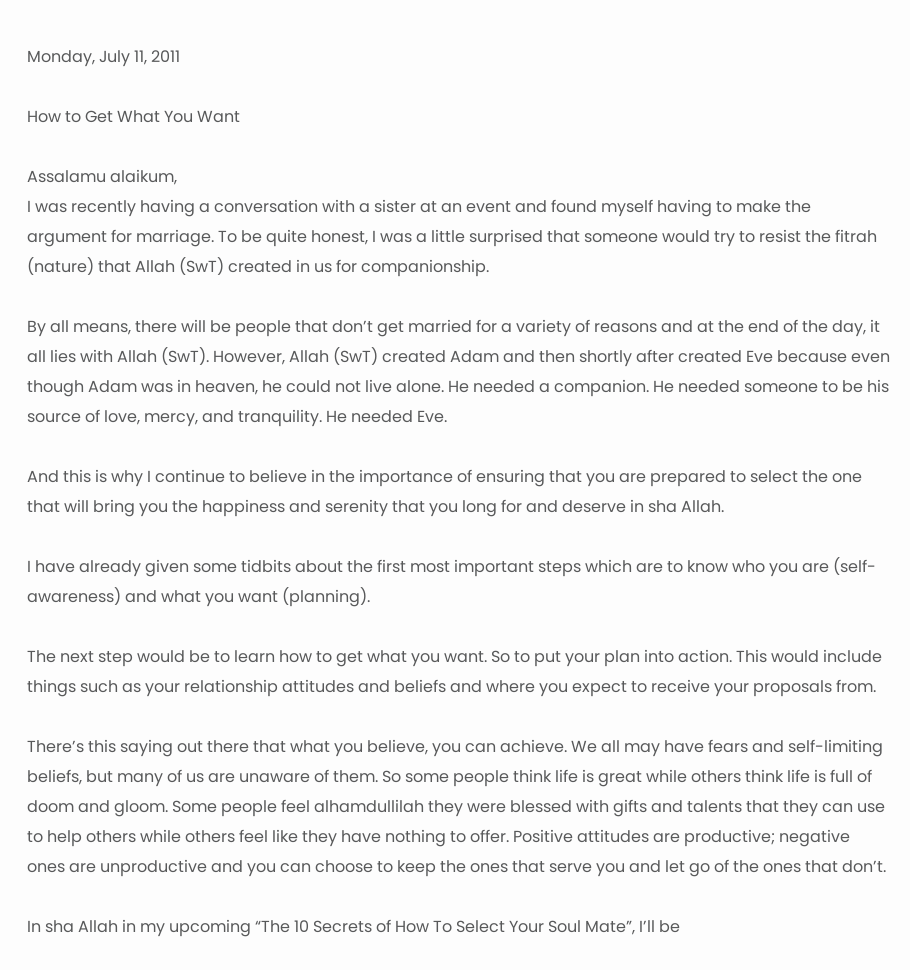Monday, July 11, 2011

How to Get What You Want

Assalamu alaikum,
I was recently having a conversation with a sister at an event and found myself having to make the argument for marriage. To be quite honest, I was a little surprised that someone would try to resist the fitrah (nature) that Allah (SwT) created in us for companionship.

By all means, there will be people that don’t get married for a variety of reasons and at the end of the day, it all lies with Allah (SwT). However, Allah (SwT) created Adam and then shortly after created Eve because even though Adam was in heaven, he could not live alone. He needed a companion. He needed someone to be his source of love, mercy, and tranquility. He needed Eve.

And this is why I continue to believe in the importance of ensuring that you are prepared to select the one that will bring you the happiness and serenity that you long for and deserve in sha Allah.

I have already given some tidbits about the first most important steps which are to know who you are (self-awareness) and what you want (planning).

The next step would be to learn how to get what you want. So to put your plan into action. This would include things such as your relationship attitudes and beliefs and where you expect to receive your proposals from.

There’s this saying out there that what you believe, you can achieve. We all may have fears and self-limiting beliefs, but many of us are unaware of them. So some people think life is great while others think life is full of doom and gloom. Some people feel alhamdullilah they were blessed with gifts and talents that they can use to help others while others feel like they have nothing to offer. Positive attitudes are productive; negative ones are unproductive and you can choose to keep the ones that serve you and let go of the ones that don’t.

In sha Allah in my upcoming “The 10 Secrets of How To Select Your Soul Mate”, I’ll be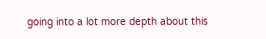going into a lot more depth about this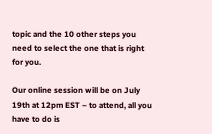topic and the 10 other steps you need to select the one that is right for you.

Our online session will be on July 19th at 12pm EST – to attend, all you have to do is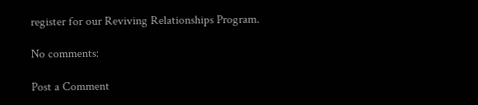register for our Reviving Relationships Program.

No comments:

Post a Comment